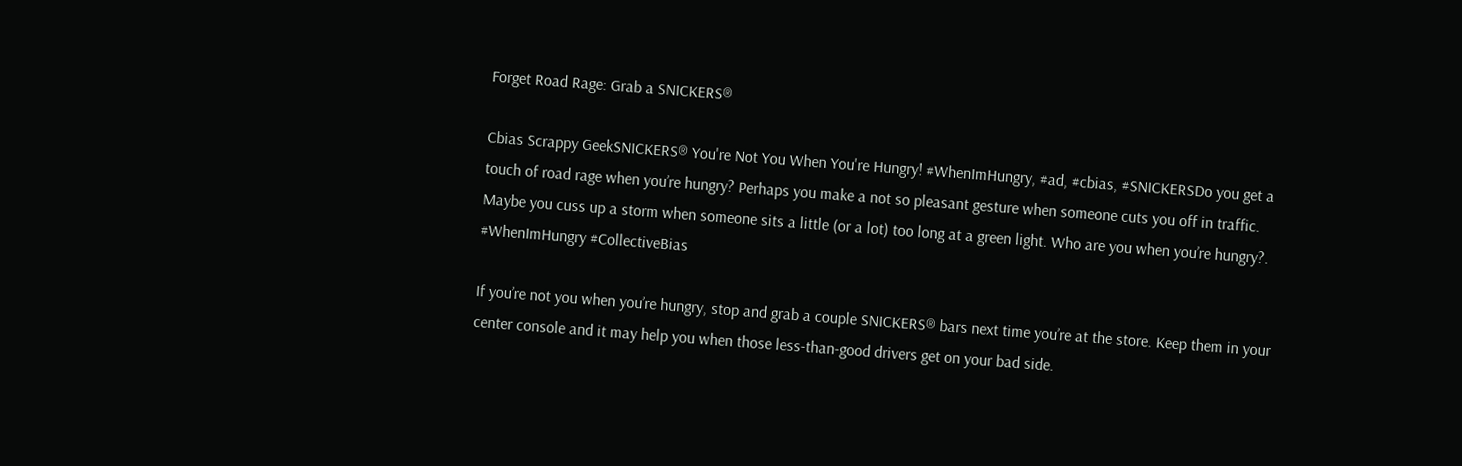Forget Road Rage: Grab a SNICKERS®

Cbias Scrappy GeekSNICKERS® You're Not You When You're Hungry! #WhenImHungry, #ad, #cbias, #SNICKERSDo you get a touch of road rage when you’re hungry? Perhaps you make a not so pleasant gesture when someone cuts you off in traffic. Maybe you cuss up a storm when someone sits a little (or a lot) too long at a green light. Who are you when you’re hungry?. #WhenImHungry #CollectiveBias

If you’re not you when you’re hungry, stop and grab a couple SNICKERS® bars next time you’re at the store. Keep them in your center console and it may help you when those less-than-good drivers get on your bad side.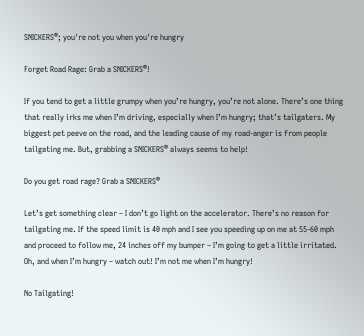SNICKERS®; you're not you when you're hungry

Forget Road Rage: Grab a SNICKERS®!

If you tend to get a little grumpy when you’re hungry, you’re not alone. There’s one thing that really irks me when I’m driving, especially when I’m hungry; that’s tailgaters. My biggest pet peeve on the road, and the leading cause of my road-anger is from people tailgating me. But, grabbing a SNICKERS® always seems to help!

Do you get road rage? Grab a SNICKERS®

Let’s get something clear – I don’t go light on the accelerator. There’s no reason for tailgating me. If the speed limit is 40 mph and I see you speeding up on me at 55-60 mph and proceed to follow me, 24 inches off my bumper – I’m going to get a little irritated. Oh, and when I’m hungry – watch out! I’m not me when I’m hungry!

No Tailgating!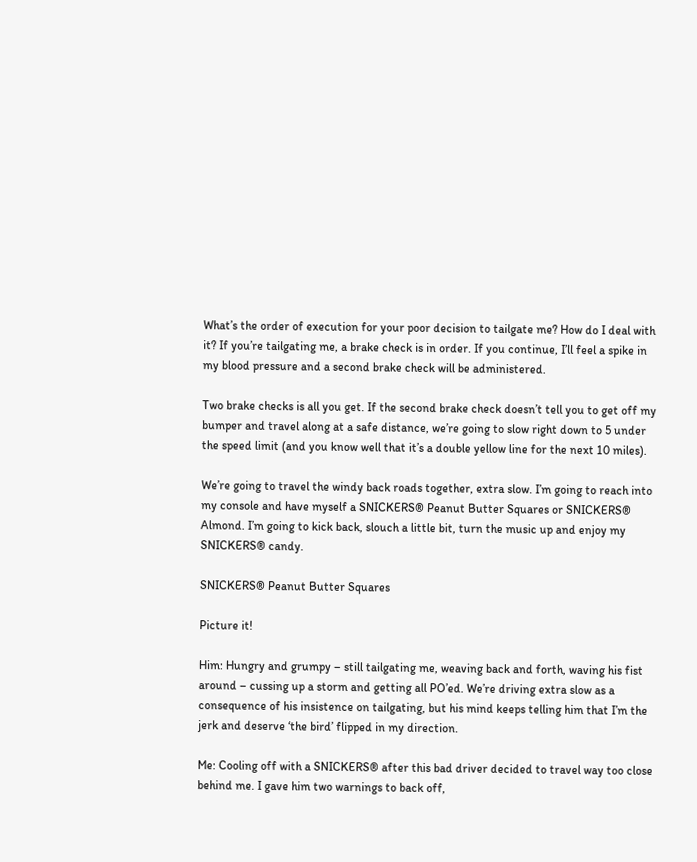What’s the order of execution for your poor decision to tailgate me? How do I deal with it? If you’re tailgating me, a brake check is in order. If you continue, I’ll feel a spike in my blood pressure and a second brake check will be administered.

Two brake checks is all you get. If the second brake check doesn’t tell you to get off my bumper and travel along at a safe distance, we’re going to slow right down to 5 under the speed limit (and you know well that it’s a double yellow line for the next 10 miles).

We’re going to travel the windy back roads together, extra slow. I’m going to reach into my console and have myself a SNICKERS® Peanut Butter Squares or SNICKERS® Almond. I’m going to kick back, slouch a little bit, turn the music up and enjoy my SNICKERS® candy.

SNICKERS® Peanut Butter Squares

Picture it!

Him: Hungry and grumpy – still tailgating me, weaving back and forth, waving his fist around – cussing up a storm and getting all PO’ed. We’re driving extra slow as a consequence of his insistence on tailgating, but his mind keeps telling him that I’m the jerk and deserve ‘the bird’ flipped in my direction.

Me: Cooling off with a SNICKERS® after this bad driver decided to travel way too close behind me. I gave him two warnings to back off,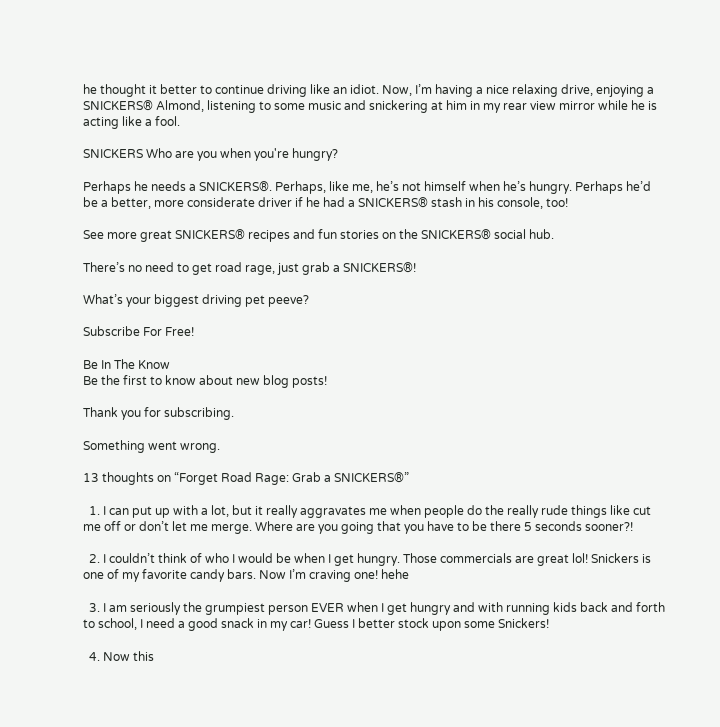he thought it better to continue driving like an idiot. Now, I’m having a nice relaxing drive, enjoying a SNICKERS® Almond, listening to some music and snickering at him in my rear view mirror while he is acting like a fool.

SNICKERS Who are you when you're hungry?

Perhaps he needs a SNICKERS®. Perhaps, like me, he’s not himself when he’s hungry. Perhaps he’d be a better, more considerate driver if he had a SNICKERS® stash in his console, too!

See more great SNICKERS® recipes and fun stories on the SNICKERS® social hub.

There’s no need to get road rage, just grab a SNICKERS®!

What’s your biggest driving pet peeve?

Subscribe For Free!

Be In The Know
Be the first to know about new blog posts!

Thank you for subscribing.

Something went wrong.

13 thoughts on “Forget Road Rage: Grab a SNICKERS®”

  1. I can put up with a lot, but it really aggravates me when people do the really rude things like cut me off or don’t let me merge. Where are you going that you have to be there 5 seconds sooner?!

  2. I couldn’t think of who I would be when I get hungry. Those commercials are great lol! Snickers is one of my favorite candy bars. Now I’m craving one! hehe

  3. I am seriously the grumpiest person EVER when I get hungry and with running kids back and forth to school, I need a good snack in my car! Guess I better stock upon some Snickers!

  4. Now this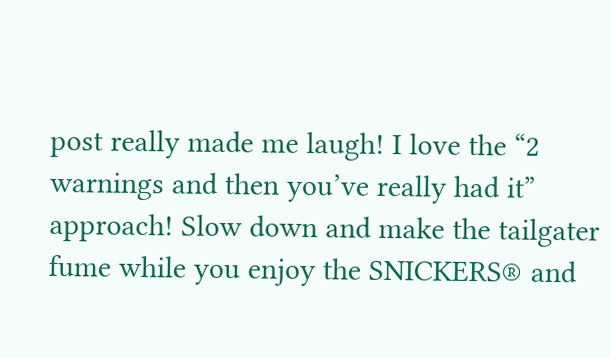post really made me laugh! I love the “2 warnings and then you’ve really had it” approach! Slow down and make the tailgater fume while you enjoy the SNICKERS® and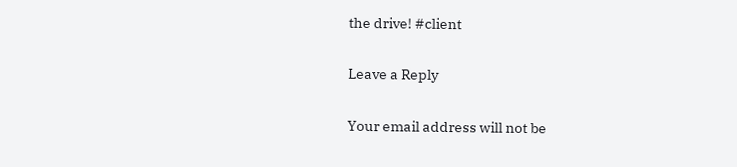the drive! #client

Leave a Reply

Your email address will not be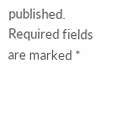published. Required fields are marked *